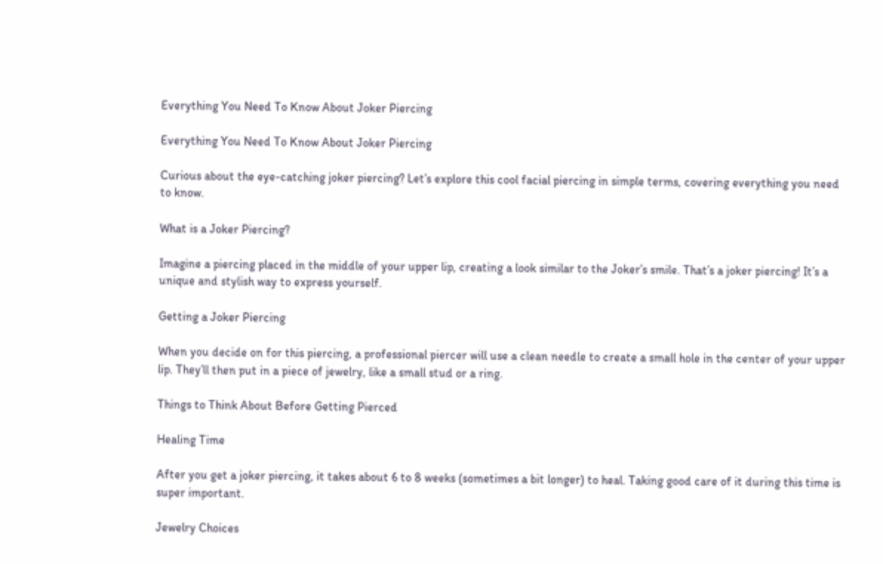Everything You Need To Know About Joker Piercing

Everything You Need To Know About Joker Piercing

Curious about the eye-catching joker piercing? Let’s explore this cool facial piercing in simple terms, covering everything you need to know.

What is a Joker Piercing?

Imagine a piercing placed in the middle of your upper lip, creating a look similar to the Joker’s smile. That’s a joker piercing! It’s a unique and stylish way to express yourself.

Getting a Joker Piercing

When you decide on for this piercing, a professional piercer will use a clean needle to create a small hole in the center of your upper lip. They’ll then put in a piece of jewelry, like a small stud or a ring.

Things to Think About Before Getting Pierced

Healing Time

After you get a joker piercing, it takes about 6 to 8 weeks (sometimes a bit longer) to heal. Taking good care of it during this time is super important.

Jewelry Choices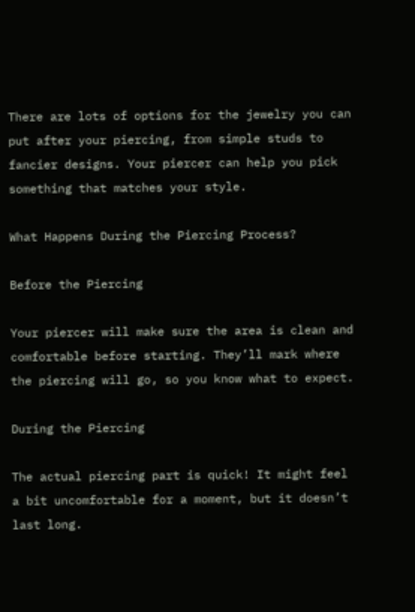There are lots of options for the jewelry you can put after your piercing, from simple studs to fancier designs. Your piercer can help you pick something that matches your style.

What Happens During the Piercing Process?

Before the Piercing

Your piercer will make sure the area is clean and comfortable before starting. They’ll mark where the piercing will go, so you know what to expect.

During the Piercing

The actual piercing part is quick! It might feel a bit uncomfortable for a moment, but it doesn’t last long.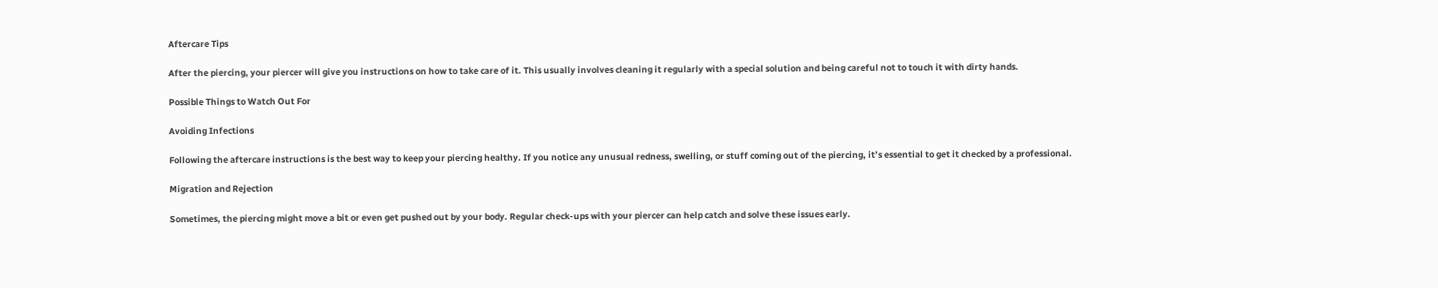Aftercare Tips

After the piercing, your piercer will give you instructions on how to take care of it. This usually involves cleaning it regularly with a special solution and being careful not to touch it with dirty hands.

Possible Things to Watch Out For

Avoiding Infections

Following the aftercare instructions is the best way to keep your piercing healthy. If you notice any unusual redness, swelling, or stuff coming out of the piercing, it’s essential to get it checked by a professional.

Migration and Rejection

Sometimes, the piercing might move a bit or even get pushed out by your body. Regular check-ups with your piercer can help catch and solve these issues early.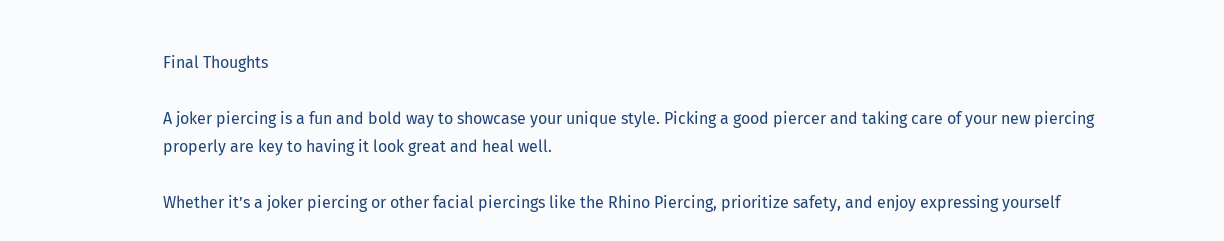Final Thoughts

A joker piercing is a fun and bold way to showcase your unique style. Picking a good piercer and taking care of your new piercing properly are key to having it look great and heal well.

Whether it’s a joker piercing or other facial piercings like the Rhino Piercing, prioritize safety, and enjoy expressing yourself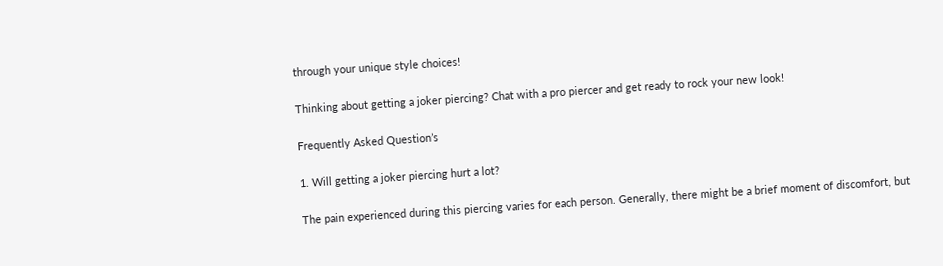through your unique style choices!

Thinking about getting a joker piercing? Chat with a pro piercer and get ready to rock your new look!

Frequently Asked Question’s

1. Will getting a joker piercing hurt a lot?

The pain experienced during this piercing varies for each person. Generally, there might be a brief moment of discomfort, but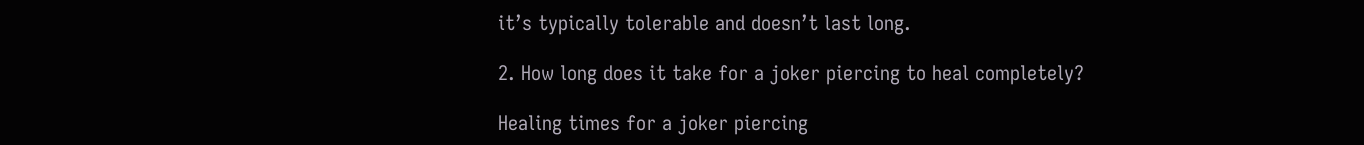it’s typically tolerable and doesn’t last long.

2. How long does it take for a joker piercing to heal completely?

Healing times for a joker piercing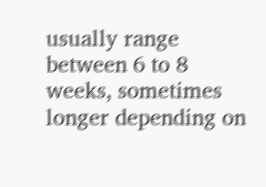usually range between 6 to 8 weeks, sometimes longer depending on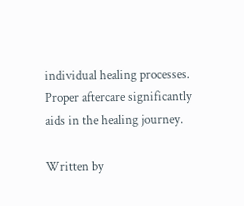individual healing processes. Proper aftercare significantly aids in the healing journey.

Written by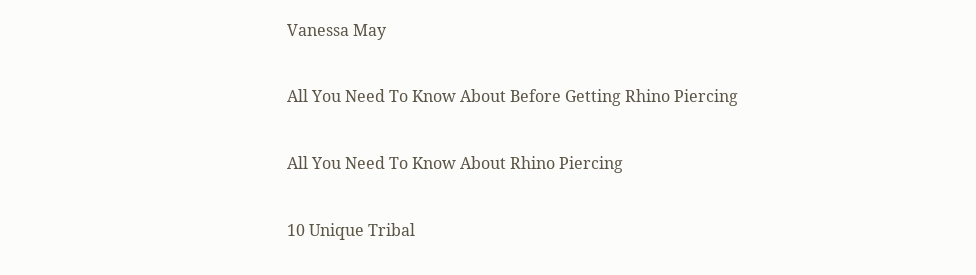Vanessa May

All You Need To Know About Before Getting Rhino Piercing

All You Need To Know About Rhino Piercing

10 Unique Tribal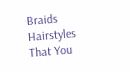Braids Hairstyles That You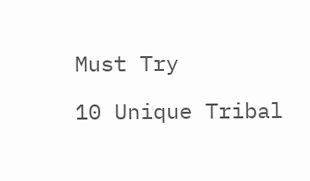Must Try

10 Unique Tribal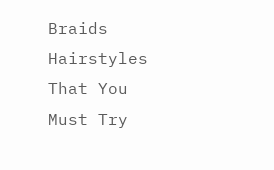Braids Hairstyles That You Must Try